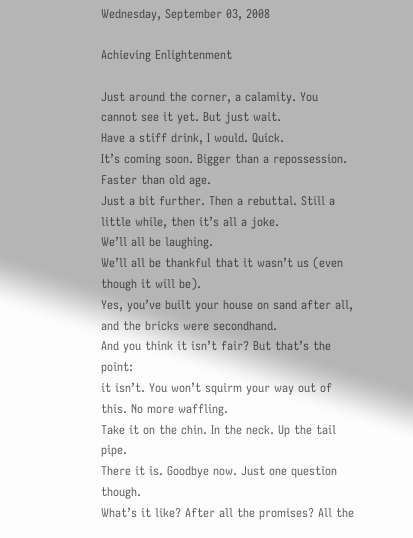Wednesday, September 03, 2008

Achieving Enlightenment

Just around the corner, a calamity. You cannot see it yet. But just wait.
Have a stiff drink, I would. Quick.
It’s coming soon. Bigger than a repossession.
Faster than old age.
Just a bit further. Then a rebuttal. Still a little while, then it’s all a joke.
We’ll all be laughing.
We’ll all be thankful that it wasn’t us (even though it will be).
Yes, you’ve built your house on sand after all, and the bricks were secondhand.
And you think it isn’t fair? But that’s the point:
it isn’t. You won’t squirm your way out of this. No more waffling.
Take it on the chin. In the neck. Up the tail pipe.
There it is. Goodbye now. Just one question though.
What’s it like? After all the promises? All the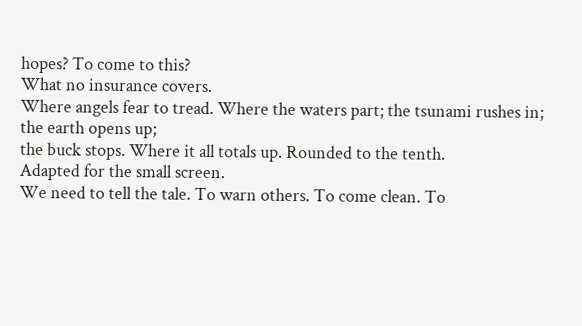hopes? To come to this?
What no insurance covers.
Where angels fear to tread. Where the waters part; the tsunami rushes in;
the earth opens up;
the buck stops. Where it all totals up. Rounded to the tenth.
Adapted for the small screen.
We need to tell the tale. To warn others. To come clean. To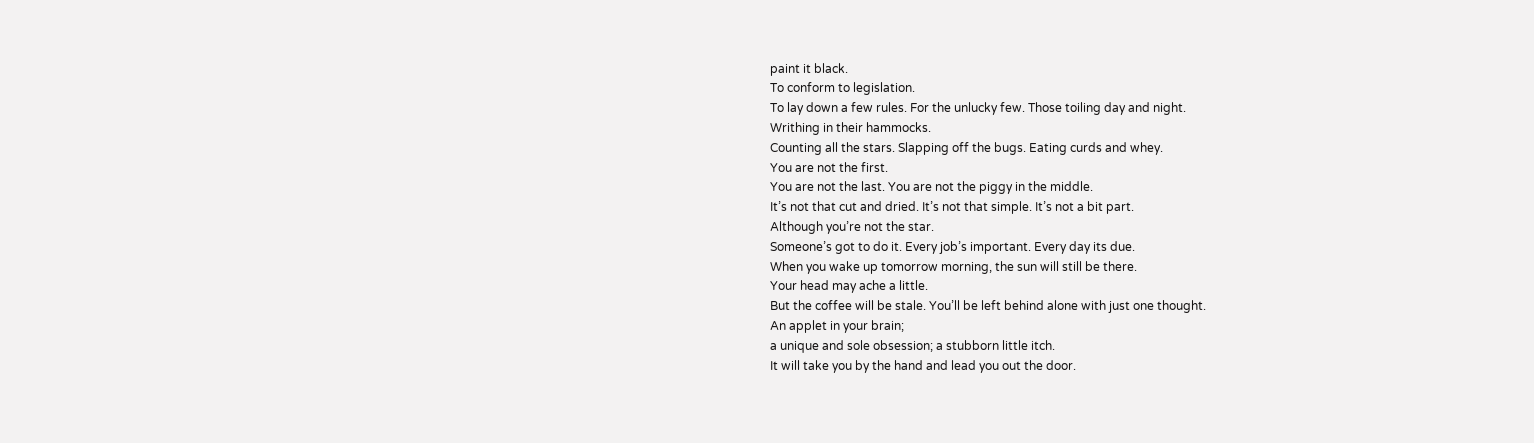paint it black.
To conform to legislation.
To lay down a few rules. For the unlucky few. Those toiling day and night.
Writhing in their hammocks.
Counting all the stars. Slapping off the bugs. Eating curds and whey.
You are not the first.
You are not the last. You are not the piggy in the middle.
It’s not that cut and dried. It’s not that simple. It’s not a bit part.
Although you’re not the star.
Someone’s got to do it. Every job’s important. Every day its due.
When you wake up tomorrow morning, the sun will still be there.
Your head may ache a little.
But the coffee will be stale. You’ll be left behind alone with just one thought.
An applet in your brain;
a unique and sole obsession; a stubborn little itch.
It will take you by the hand and lead you out the door.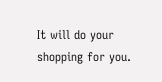It will do your shopping for you.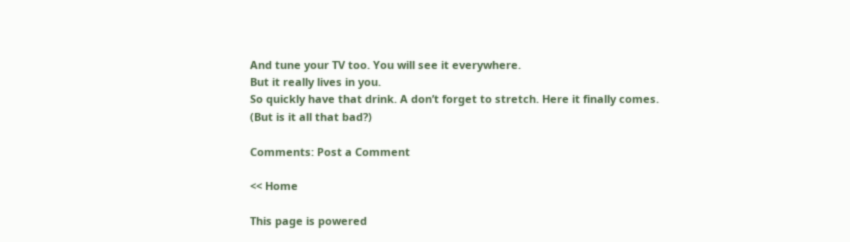And tune your TV too. You will see it everywhere.
But it really lives in you.
So quickly have that drink. A don’t forget to stretch. Here it finally comes.
(But is it all that bad?)

Comments: Post a Comment

<< Home

This page is powered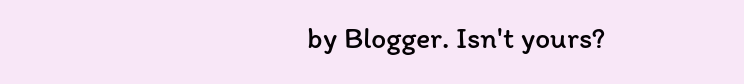by Blogger. Isn't yours?